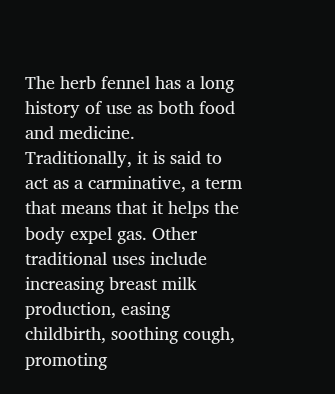The herb fennel has a long history of use as both food and medicine. Traditionally, it is said to act as a carminative, a term that means that it helps the body expel gas. Other traditional uses include increasing breast milk production, easing childbirth, soothing cough, promoting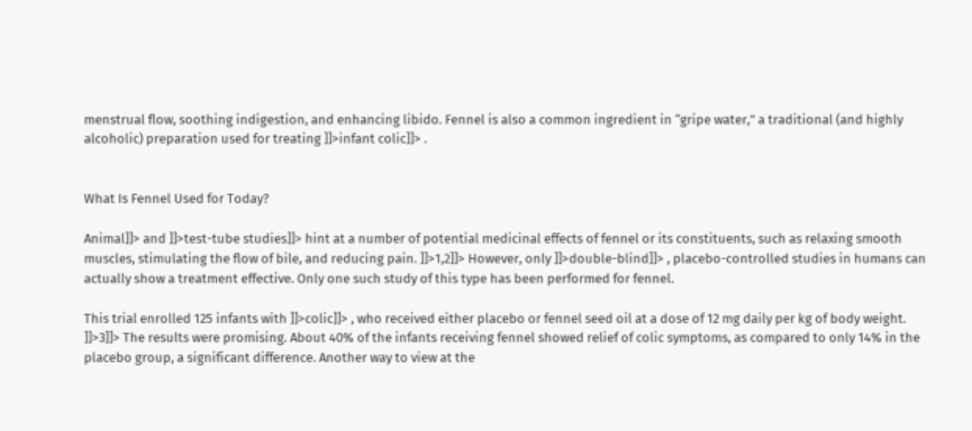menstrual flow, soothing indigestion, and enhancing libido. Fennel is also a common ingredient in “gripe water,” a traditional (and highly alcoholic) preparation used for treating ]]>infant colic]]> .


What Is Fennel Used for Today?

Animal]]> and ]]>test-tube studies]]> hint at a number of potential medicinal effects of fennel or its constituents, such as relaxing smooth muscles, stimulating the flow of bile, and reducing pain. ]]>1,2]]> However, only ]]>double-blind]]> , placebo-controlled studies in humans can actually show a treatment effective. Only one such study of this type has been performed for fennel.

This trial enrolled 125 infants with ]]>colic]]> , who received either placebo or fennel seed oil at a dose of 12 mg daily per kg of body weight. ]]>3]]> The results were promising. About 40% of the infants receiving fennel showed relief of colic symptoms, as compared to only 14% in the placebo group, a significant difference. Another way to view at the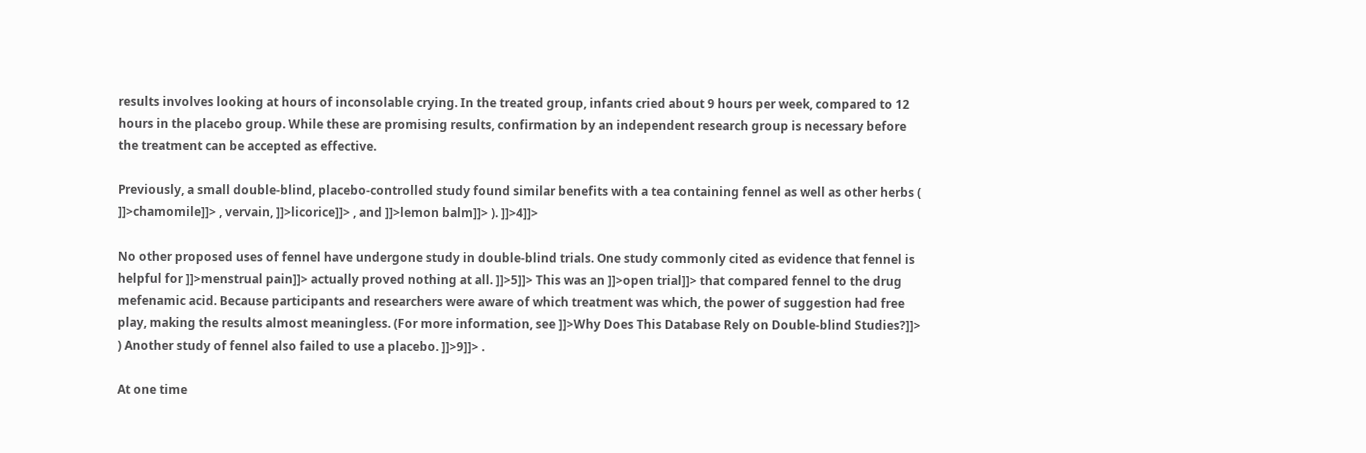results involves looking at hours of inconsolable crying. In the treated group, infants cried about 9 hours per week, compared to 12 hours in the placebo group. While these are promising results, confirmation by an independent research group is necessary before the treatment can be accepted as effective.

Previously, a small double-blind, placebo-controlled study found similar benefits with a tea containing fennel as well as other herbs ( ]]>chamomile]]> , vervain, ]]>licorice]]> , and ]]>lemon balm]]> ). ]]>4]]>

No other proposed uses of fennel have undergone study in double-blind trials. One study commonly cited as evidence that fennel is helpful for ]]>menstrual pain]]> actually proved nothing at all. ]]>5]]> This was an ]]>open trial]]> that compared fennel to the drug mefenamic acid. Because participants and researchers were aware of which treatment was which, the power of suggestion had free play, making the results almost meaningless. (For more information, see ]]>Why Does This Database Rely on Double-blind Studies?]]> ) Another study of fennel also failed to use a placebo. ]]>9]]> .

At one time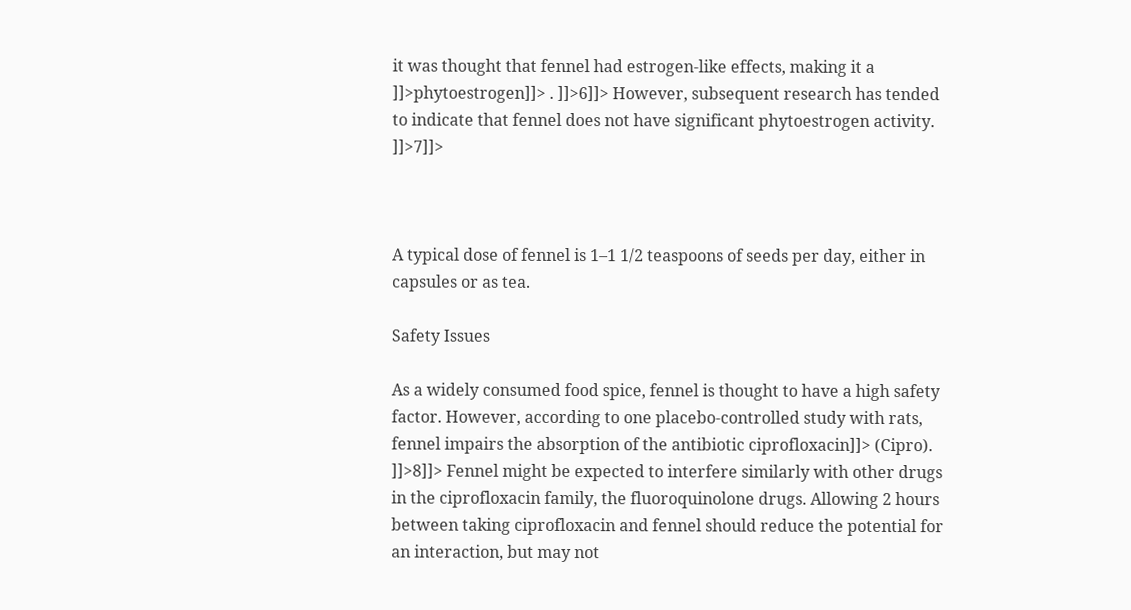it was thought that fennel had estrogen-like effects, making it a ]]>phytoestrogen]]> . ]]>6]]> However, subsequent research has tended to indicate that fennel does not have significant phytoestrogen activity. ]]>7]]>



A typical dose of fennel is 1–1 1/2 teaspoons of seeds per day, either in capsules or as tea.

Safety Issues

As a widely consumed food spice, fennel is thought to have a high safety factor. However, according to one placebo-controlled study with rats, fennel impairs the absorption of the antibiotic ciprofloxacin]]> (Cipro). ]]>8]]> Fennel might be expected to interfere similarly with other drugs in the ciprofloxacin family, the fluoroquinolone drugs. Allowing 2 hours between taking ciprofloxacin and fennel should reduce the potential for an interaction, but may not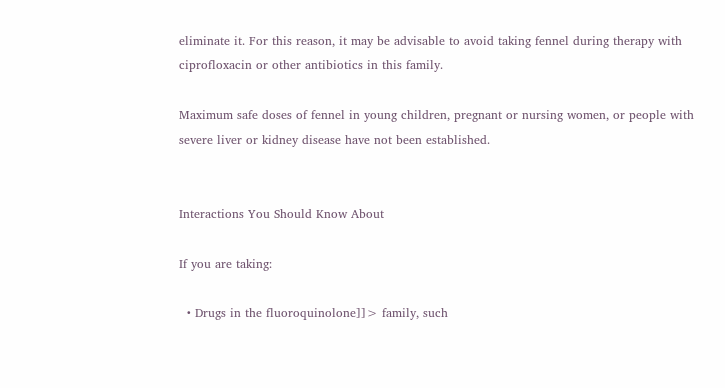eliminate it. For this reason, it may be advisable to avoid taking fennel during therapy with ciprofloxacin or other antibiotics in this family.

Maximum safe doses of fennel in young children, pregnant or nursing women, or people with severe liver or kidney disease have not been established.


Interactions You Should Know About

If you are taking:

  • Drugs in the fluoroquinolone]]> family, such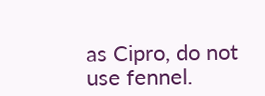as Cipro, do not use fennel.